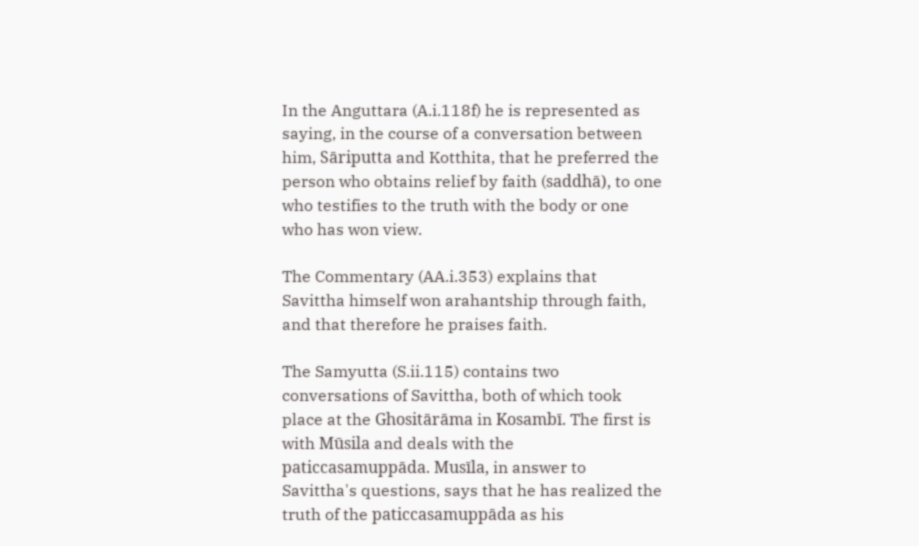In the Anguttara (A.i.118f) he is represented as saying, in the course of a conversation between him, Sāriputta and Kotthita, that he preferred the person who obtains relief by faith (saddhā), to one who testifies to the truth with the body or one who has won view.

The Commentary (AA.i.353) explains that Savittha himself won arahantship through faith, and that therefore he praises faith.

The Samyutta (S.ii.115) contains two conversations of Savittha, both of which took place at the Ghositārāma in Kosambī. The first is with Mūsila and deals with the paticcasamuppāda. Musīla, in answer to Savittha's questions, says that he has realized the truth of the paticcasamuppāda as his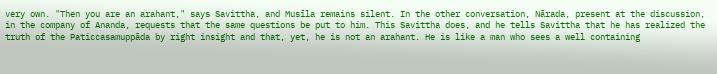very own. "Then you are an arahant," says Savittha, and Musīla remains silent. In the other conversation, Nārada, present at the discussion, in the company of Ananda, requests that the same questions be put to him. This Savittha does, and he tells Savittha that he has realized the truth of the Paticcasamuppāda by right insight and that, yet, he is not an arahant. He is like a man who sees a well containing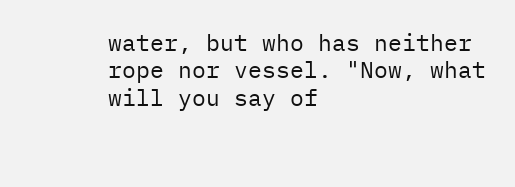water, but who has neither rope nor vessel. "Now, what will you say of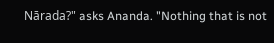Nārada?" asks Ananda. "Nothing that is not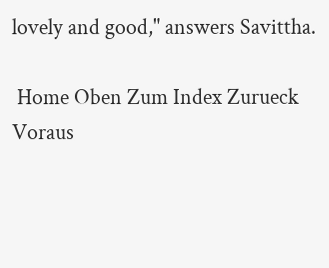lovely and good," answers Savittha.

 Home Oben Zum Index Zurueck Voraus